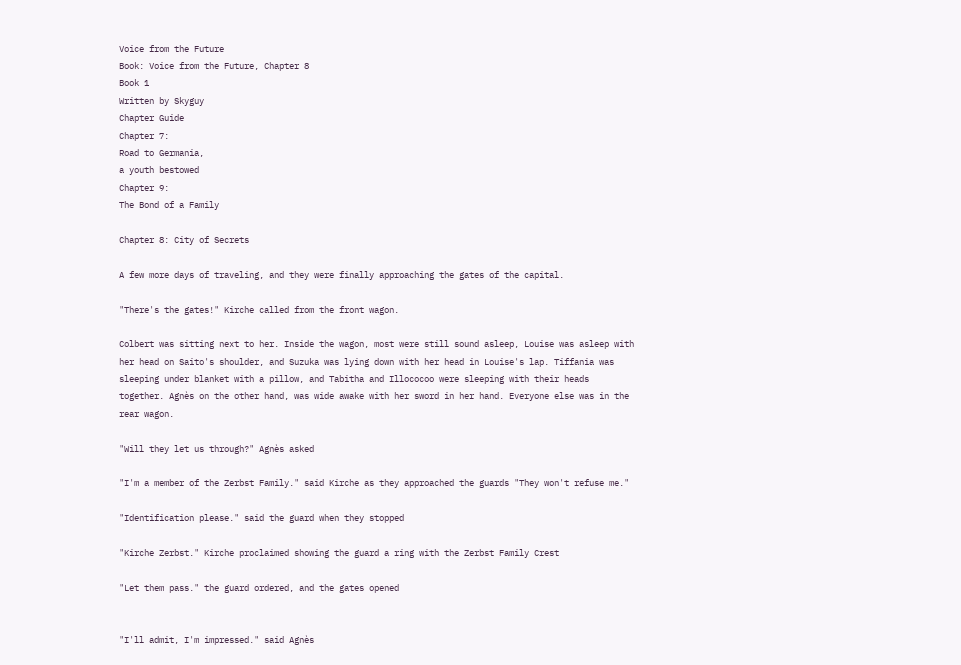Voice from the Future
Book: Voice from the Future, Chapter 8
Book 1
Written by Skyguy
Chapter Guide
Chapter 7:
Road to Germania,
a youth bestowed
Chapter 9:
The Bond of a Family

Chapter 8: City of Secrets

A few more days of traveling, and they were finally approaching the gates of the capital.

"There's the gates!" Kirche called from the front wagon.

Colbert was sitting next to her. Inside the wagon, most were still sound asleep, Louise was asleep with her head on Saito's shoulder, and Suzuka was lying down with her head in Louise's lap. Tiffania was sleeping under blanket with a pillow, and Tabitha and Illococoo were sleeping with their heads together. Agnès on the other hand, was wide awake with her sword in her hand. Everyone else was in the rear wagon.

"Will they let us through?" Agnès asked

"I'm a member of the Zerbst Family." said Kirche as they approached the guards "They won't refuse me."

"Identification please." said the guard when they stopped

"Kirche Zerbst." Kirche proclaimed showing the guard a ring with the Zerbst Family Crest

"Let them pass." the guard ordered, and the gates opened


"I'll admit, I'm impressed." said Agnès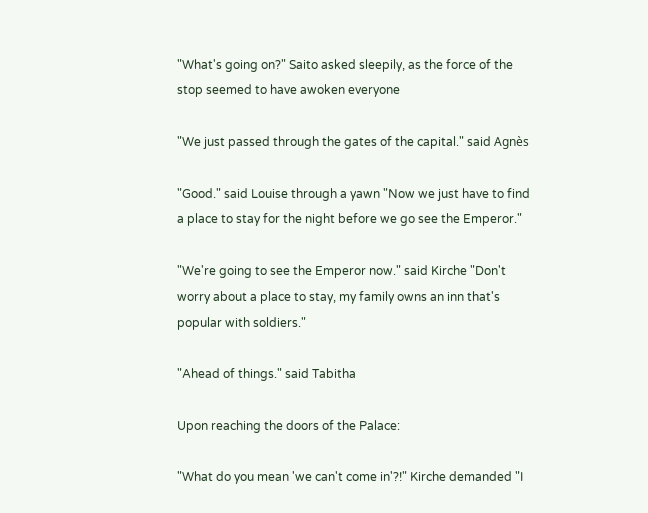"What's going on?" Saito asked sleepily, as the force of the stop seemed to have awoken everyone

"We just passed through the gates of the capital." said Agnès

"Good." said Louise through a yawn "Now we just have to find a place to stay for the night before we go see the Emperor."

"We're going to see the Emperor now." said Kirche "Don't worry about a place to stay, my family owns an inn that's popular with soldiers."

"Ahead of things." said Tabitha

Upon reaching the doors of the Palace:

"What do you mean 'we can't come in'?!" Kirche demanded "I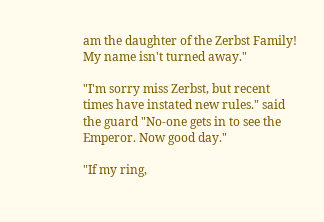am the daughter of the Zerbst Family! My name isn't turned away."

"I'm sorry miss Zerbst, but recent times have instated new rules." said the guard "No-one gets in to see the Emperor. Now good day."

"If my ring,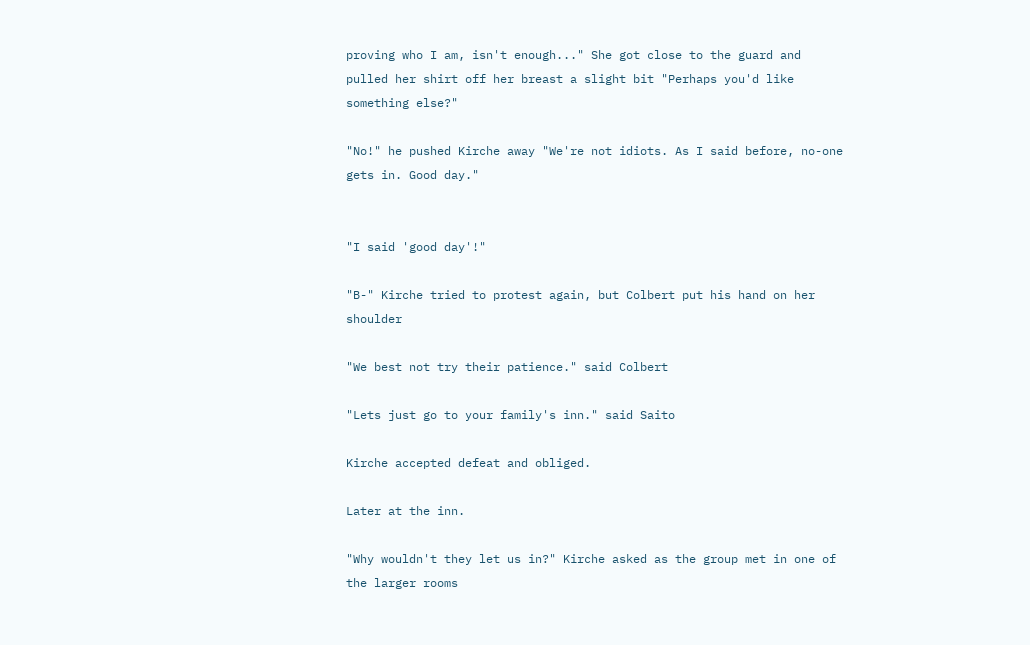proving who I am, isn't enough..." She got close to the guard and pulled her shirt off her breast a slight bit "Perhaps you'd like something else?"

"No!" he pushed Kirche away "We're not idiots. As I said before, no-one gets in. Good day."


"I said 'good day'!"

"B-" Kirche tried to protest again, but Colbert put his hand on her shoulder

"We best not try their patience." said Colbert

"Lets just go to your family's inn." said Saito

Kirche accepted defeat and obliged.

Later at the inn.

"Why wouldn't they let us in?" Kirche asked as the group met in one of the larger rooms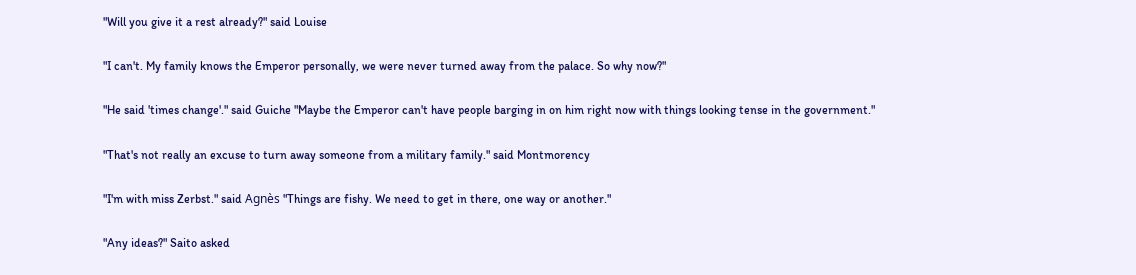"Will you give it a rest already?" said Louise

"I can't. My family knows the Emperor personally, we were never turned away from the palace. So why now?"

"He said 'times change'." said Guiche "Maybe the Emperor can't have people barging in on him right now with things looking tense in the government."

"That's not really an excuse to turn away someone from a military family." said Montmorency

"I'm with miss Zerbst." said Agnès "Things are fishy. We need to get in there, one way or another."

"Any ideas?" Saito asked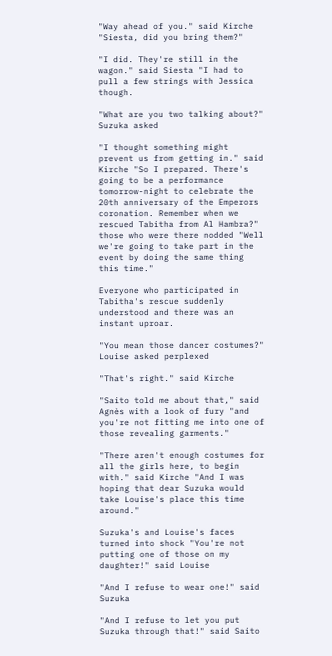"Way ahead of you." said Kirche "Siesta, did you bring them?"

"I did. They're still in the wagon." said Siesta "I had to pull a few strings with Jessica though.

"What are you two talking about?" Suzuka asked

"I thought something might prevent us from getting in." said Kirche "So I prepared. There's going to be a performance tomorrow-night to celebrate the 20th anniversary of the Emperors coronation. Remember when we rescued Tabitha from Al Hambra?" those who were there nodded "Well we're going to take part in the event by doing the same thing this time."

Everyone who participated in Tabitha's rescue suddenly understood and there was an instant uproar.

"You mean those dancer costumes?" Louise asked perplexed

"That's right." said Kirche

"Saito told me about that," said Agnès with a look of fury "and you're not fitting me into one of those revealing garments."

"There aren't enough costumes for all the girls here, to begin with." said Kirche "And I was hoping that dear Suzuka would take Louise's place this time around."

Suzuka's and Louise's faces turned into shock "You're not putting one of those on my daughter!" said Louise

"And I refuse to wear one!" said Suzuka

"And I refuse to let you put Suzuka through that!" said Saito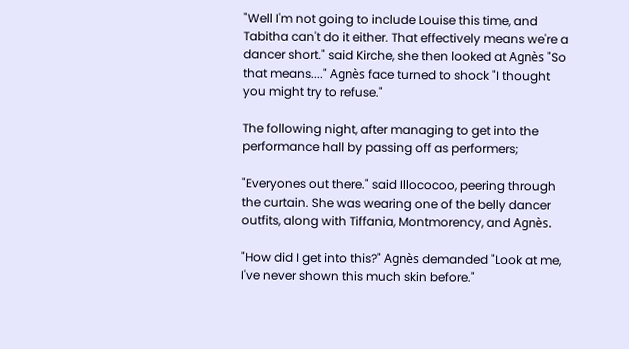"Well I'm not going to include Louise this time, and Tabitha can't do it either. That effectively means we're a dancer short." said Kirche, she then looked at Agnès "So that means...." Agnès face turned to shock "I thought you might try to refuse."

The following night, after managing to get into the performance hall by passing off as performers;

"Everyones out there." said Illococoo, peering through the curtain. She was wearing one of the belly dancer outfits, along with Tiffania, Montmorency, and Agnès.

"How did I get into this?" Agnès demanded "Look at me, I've never shown this much skin before."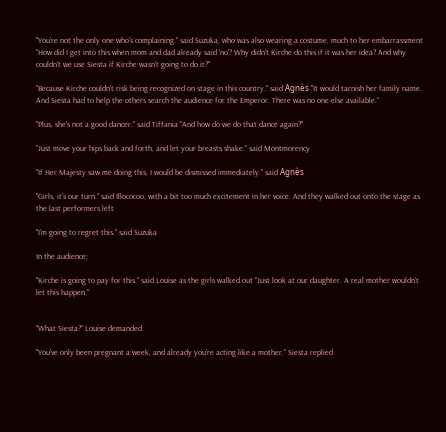"You're not the only one who's complaining." said Suzuka, who was also wearing a costume, much to her embarrassment "How did I get into this when mom and dad already said 'no'? Why didn't Kirche do this if it was her idea? And why couldn't we use Siesta if Kirche wasn't going to do it?"

"Because Kirche couldn't risk being recognized on stage in this country." said Agnès "It would tarnish her family name. And Siesta had to help the others search the audience for the Emperor. There was no one else available."

"Plus, she's not a good dancer." said Tiffania "And how do we do that dance again?"

"Just move your hips back and forth, and let your breasts shake." said Montmorency

"If Her Majesty saw me doing this, I would be dismissed immediately." said Agnès

"Girls, it's our turn." said Illococoo, with a bit too much excitement in her voice. And they walked out onto the stage as the last performers left

"I'm going to regret this." said Suzuka

In the audience;

"Kirche is going to pay for this." said Louise as the girls walked out "Just look at our daughter. A real mother wouldn't let this happen."


"What Siesta?" Louise demanded

"You've only been pregnant a week, and already you're acting like a mother." Siesta replied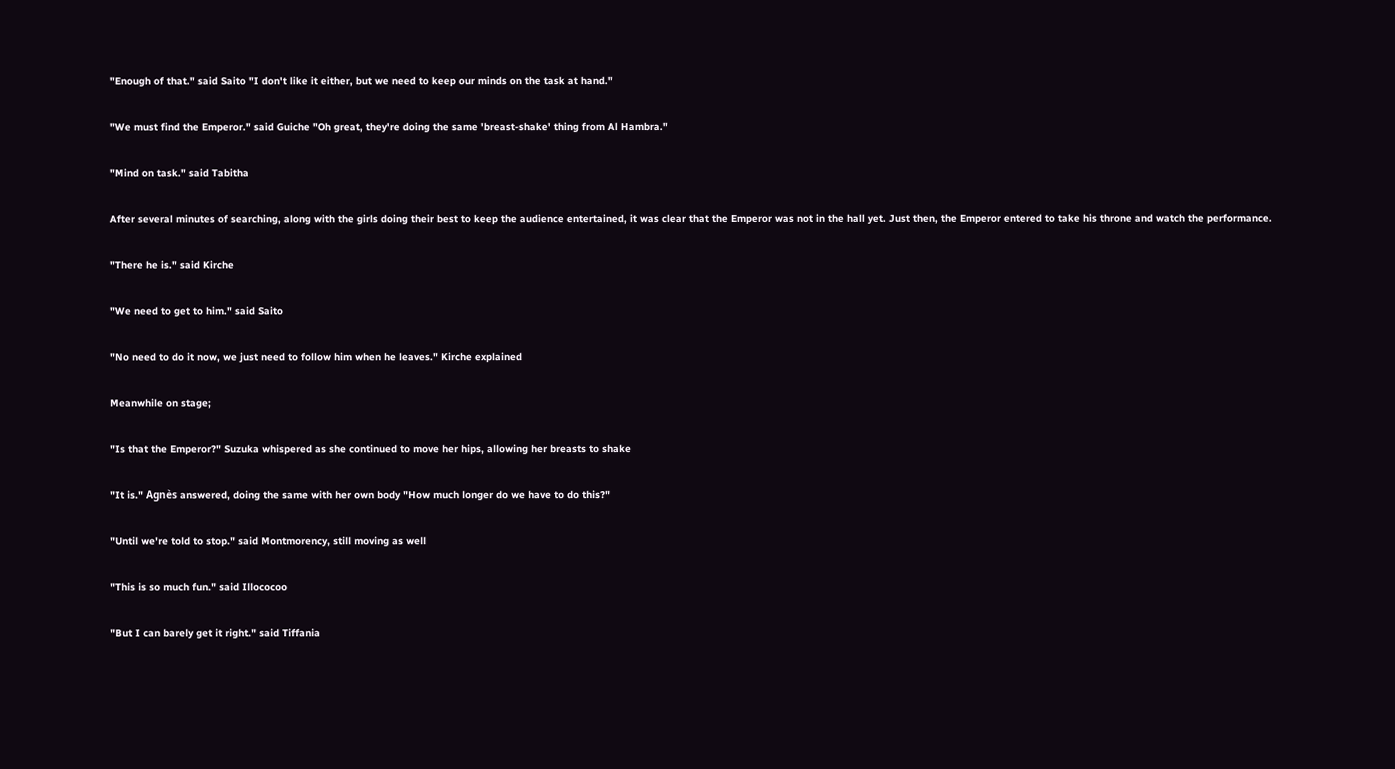"Enough of that." said Saito "I don't like it either, but we need to keep our minds on the task at hand."

"We must find the Emperor." said Guiche "Oh great, they're doing the same 'breast-shake' thing from Al Hambra."

"Mind on task." said Tabitha

After several minutes of searching, along with the girls doing their best to keep the audience entertained, it was clear that the Emperor was not in the hall yet. Just then, the Emperor entered to take his throne and watch the performance.

"There he is." said Kirche

"We need to get to him." said Saito

"No need to do it now, we just need to follow him when he leaves." Kirche explained

Meanwhile on stage;

"Is that the Emperor?" Suzuka whispered as she continued to move her hips, allowing her breasts to shake

"It is." Agnès answered, doing the same with her own body "How much longer do we have to do this?"

"Until we're told to stop." said Montmorency, still moving as well

"This is so much fun." said Illococoo

"But I can barely get it right." said Tiffania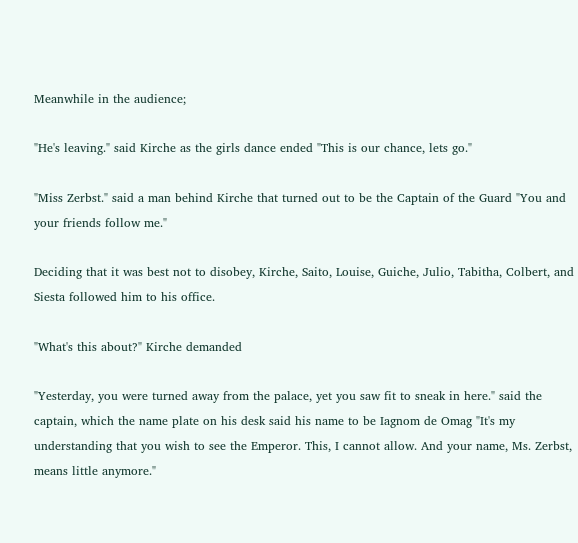Meanwhile in the audience;

"He's leaving." said Kirche as the girls dance ended "This is our chance, lets go."

"Miss Zerbst." said a man behind Kirche that turned out to be the Captain of the Guard "You and your friends follow me."

Deciding that it was best not to disobey, Kirche, Saito, Louise, Guiche, Julio, Tabitha, Colbert, and Siesta followed him to his office.

"What's this about?" Kirche demanded

"Yesterday, you were turned away from the palace, yet you saw fit to sneak in here." said the captain, which the name plate on his desk said his name to be Iagnom de Omag "It's my understanding that you wish to see the Emperor. This, I cannot allow. And your name, Ms. Zerbst, means little anymore."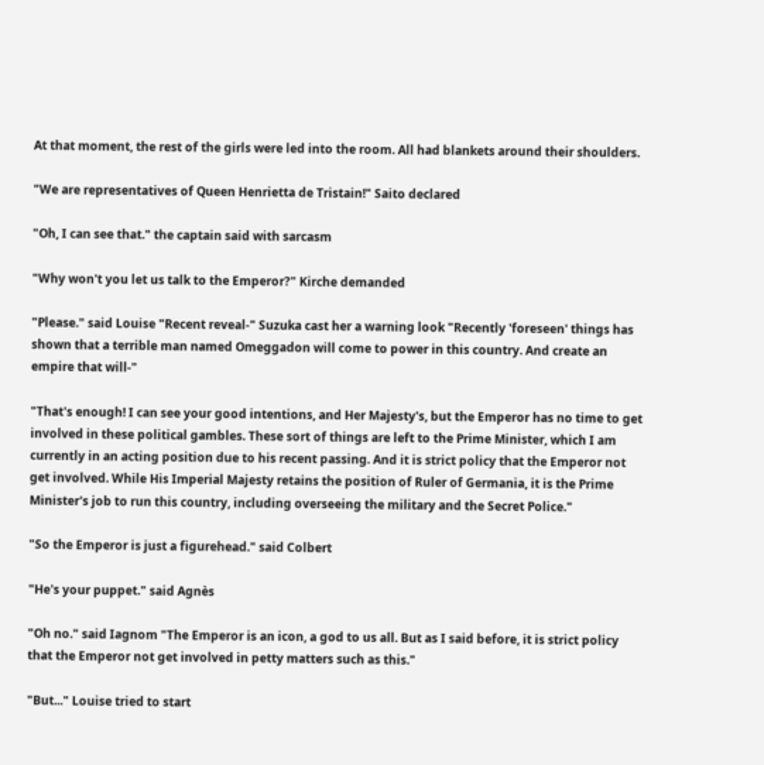At that moment, the rest of the girls were led into the room. All had blankets around their shoulders.

"We are representatives of Queen Henrietta de Tristain!" Saito declared

"Oh, I can see that." the captain said with sarcasm

"Why won't you let us talk to the Emperor?" Kirche demanded

"Please." said Louise "Recent reveal-" Suzuka cast her a warning look "Recently 'foreseen' things has shown that a terrible man named Omeggadon will come to power in this country. And create an empire that will-"

"That's enough! I can see your good intentions, and Her Majesty's, but the Emperor has no time to get involved in these political gambles. These sort of things are left to the Prime Minister, which I am currently in an acting position due to his recent passing. And it is strict policy that the Emperor not get involved. While His Imperial Majesty retains the position of Ruler of Germania, it is the Prime Minister's job to run this country, including overseeing the military and the Secret Police."

"So the Emperor is just a figurehead." said Colbert

"He's your puppet." said Agnès

"Oh no." said Iagnom "The Emperor is an icon, a god to us all. But as I said before, it is strict policy that the Emperor not get involved in petty matters such as this."

"But..." Louise tried to start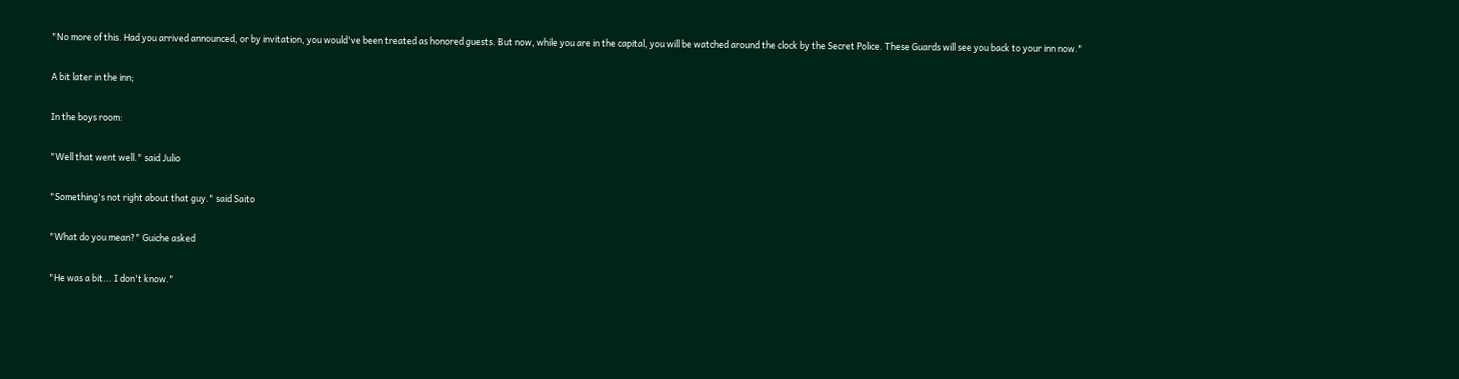"No more of this. Had you arrived announced, or by invitation, you would've been treated as honored guests. But now, while you are in the capital, you will be watched around the clock by the Secret Police. These Guards will see you back to your inn now."

A bit later in the inn;

In the boys room:

"Well that went well." said Julio

"Something's not right about that guy." said Saito

"What do you mean?" Guiche asked

"He was a bit... I don't know."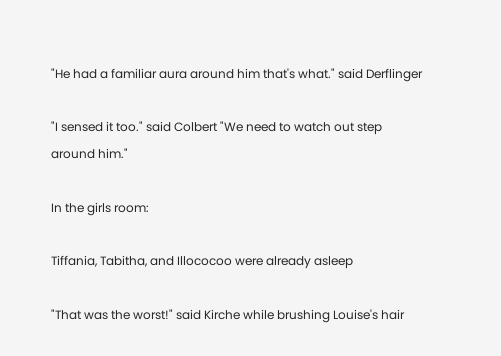"He had a familiar aura around him that's what." said Derflinger

"I sensed it too." said Colbert "We need to watch out step around him."

In the girls room:

Tiffania, Tabitha, and Illococoo were already asleep

"That was the worst!" said Kirche while brushing Louise's hair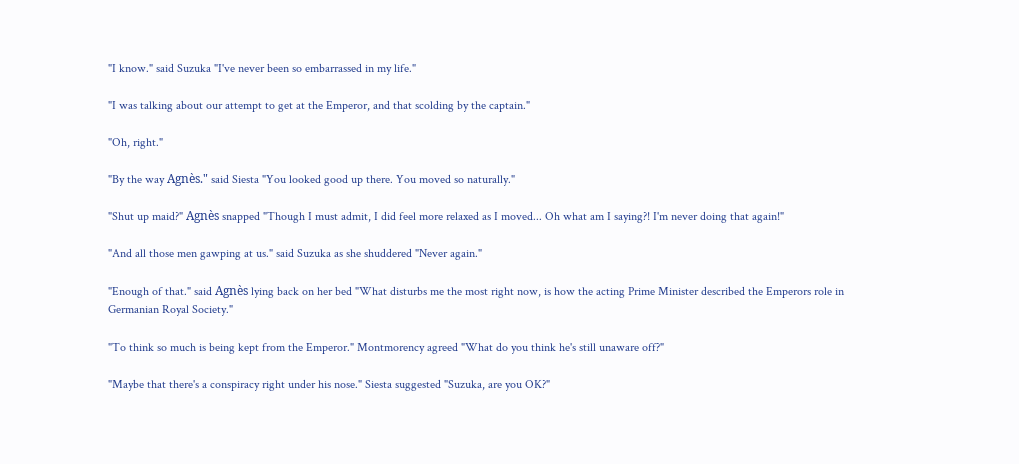"I know." said Suzuka "I've never been so embarrassed in my life."

"I was talking about our attempt to get at the Emperor, and that scolding by the captain."

"Oh, right."

"By the way Agnès." said Siesta "You looked good up there. You moved so naturally."

"Shut up maid?" Agnès snapped "Though I must admit, I did feel more relaxed as I moved... Oh what am I saying?! I'm never doing that again!"

"And all those men gawping at us." said Suzuka as she shuddered "Never again."

"Enough of that." said Agnès lying back on her bed "What disturbs me the most right now, is how the acting Prime Minister described the Emperors role in Germanian Royal Society."

"To think so much is being kept from the Emperor." Montmorency agreed "What do you think he's still unaware off?"

"Maybe that there's a conspiracy right under his nose." Siesta suggested "Suzuka, are you OK?"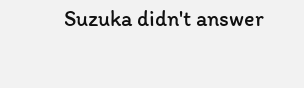Suzuka didn't answer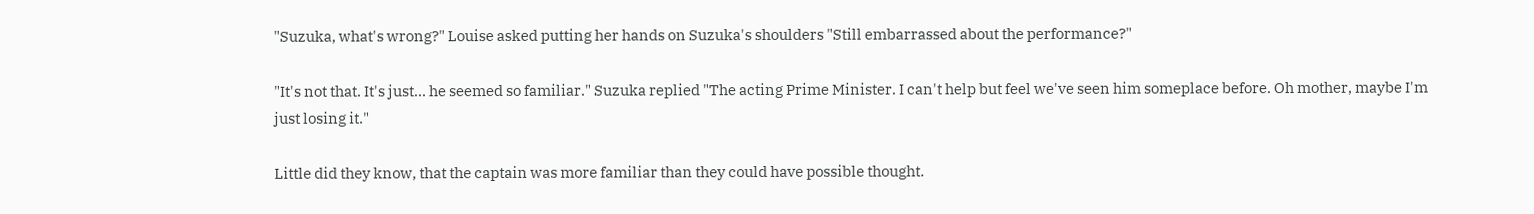"Suzuka, what's wrong?" Louise asked putting her hands on Suzuka's shoulders "Still embarrassed about the performance?"

"It's not that. It's just... he seemed so familiar." Suzuka replied "The acting Prime Minister. I can't help but feel we've seen him someplace before. Oh mother, maybe I'm just losing it."

Little did they know, that the captain was more familiar than they could have possible thought.